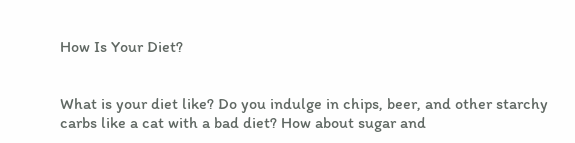How Is Your Diet?


What is your diet like? Do you indulge in chips, beer, and other starchy carbs like a cat with a bad diet? How about sugar and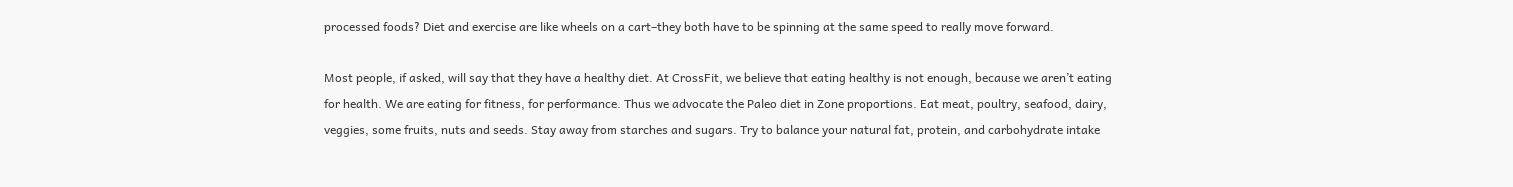processed foods? Diet and exercise are like wheels on a cart–they both have to be spinning at the same speed to really move forward.

Most people, if asked, will say that they have a healthy diet. At CrossFit, we believe that eating healthy is not enough, because we aren’t eating for health. We are eating for fitness, for performance. Thus we advocate the Paleo diet in Zone proportions. Eat meat, poultry, seafood, dairy, veggies, some fruits, nuts and seeds. Stay away from starches and sugars. Try to balance your natural fat, protein, and carbohydrate intake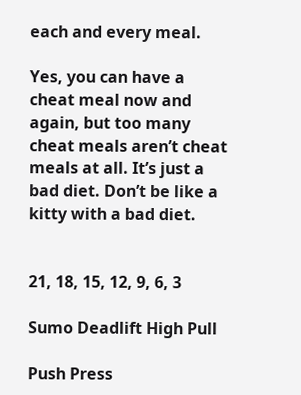each and every meal.

Yes, you can have a cheat meal now and again, but too many cheat meals aren’t cheat meals at all. It’s just a bad diet. Don’t be like a kitty with a bad diet.


21, 18, 15, 12, 9, 6, 3

Sumo Deadlift High Pull

Push Press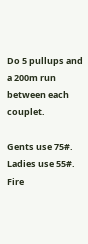Do 5 pullups and a 200m run between each couplet.

Gents use 75#. Ladies use 55#. Fire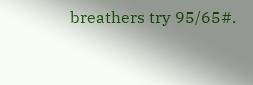breathers try 95/65#.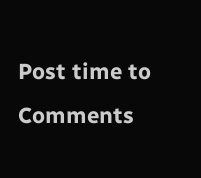Post time to Comments